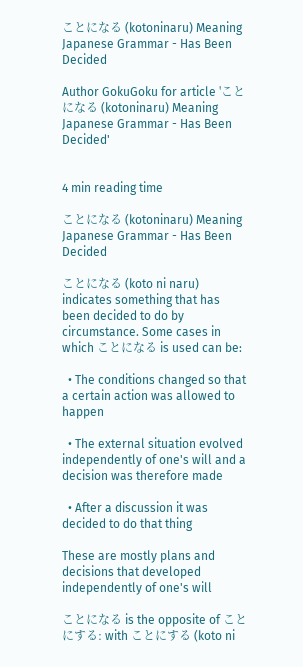ことになる (kotoninaru) Meaning Japanese Grammar - Has Been Decided

Author GokuGoku for article 'ことになる (kotoninaru) Meaning Japanese Grammar - Has Been Decided'


4 min reading time

ことになる (kotoninaru) Meaning Japanese Grammar - Has Been Decided

ことになる (koto ni naru) indicates something that has been decided to do by circumstance. Some cases in which ことになる is used can be:

  • The conditions changed so that a certain action was allowed to happen

  • The external situation evolved independently of one's will and a decision was therefore made

  • After a discussion it was decided to do that thing

These are mostly plans and decisions that developed independently of one's will

ことになる is the opposite of ことにする: with ことにする (koto ni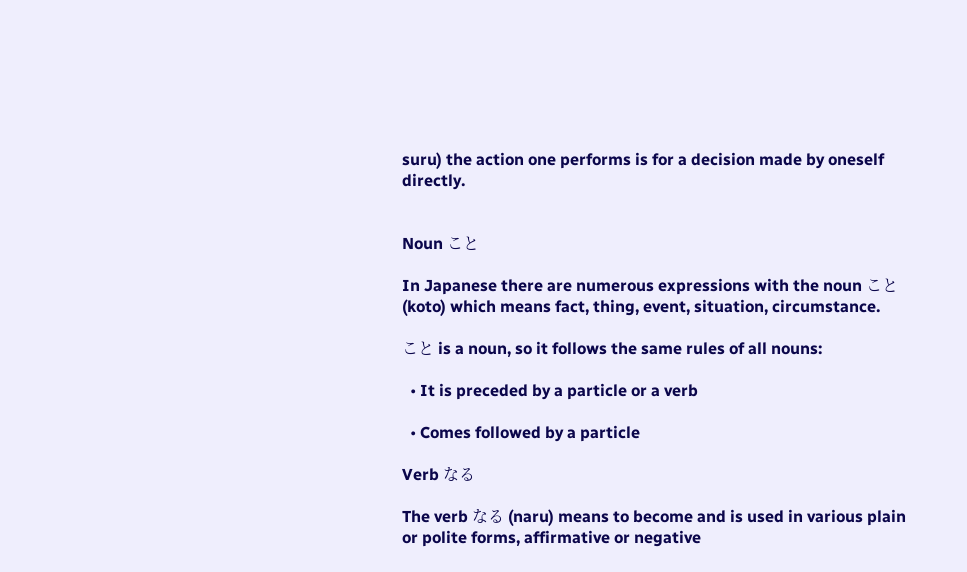suru) the action one performs is for a decision made by oneself directly.


Noun こと

In Japanese there are numerous expressions with the noun こと (koto) which means fact, thing, event, situation, circumstance.

こと is a noun, so it follows the same rules of all nouns:

  • It is preceded by a particle or a verb

  • Comes followed by a particle

Verb なる

The verb なる (naru) means to become and is used in various plain or polite forms, affirmative or negative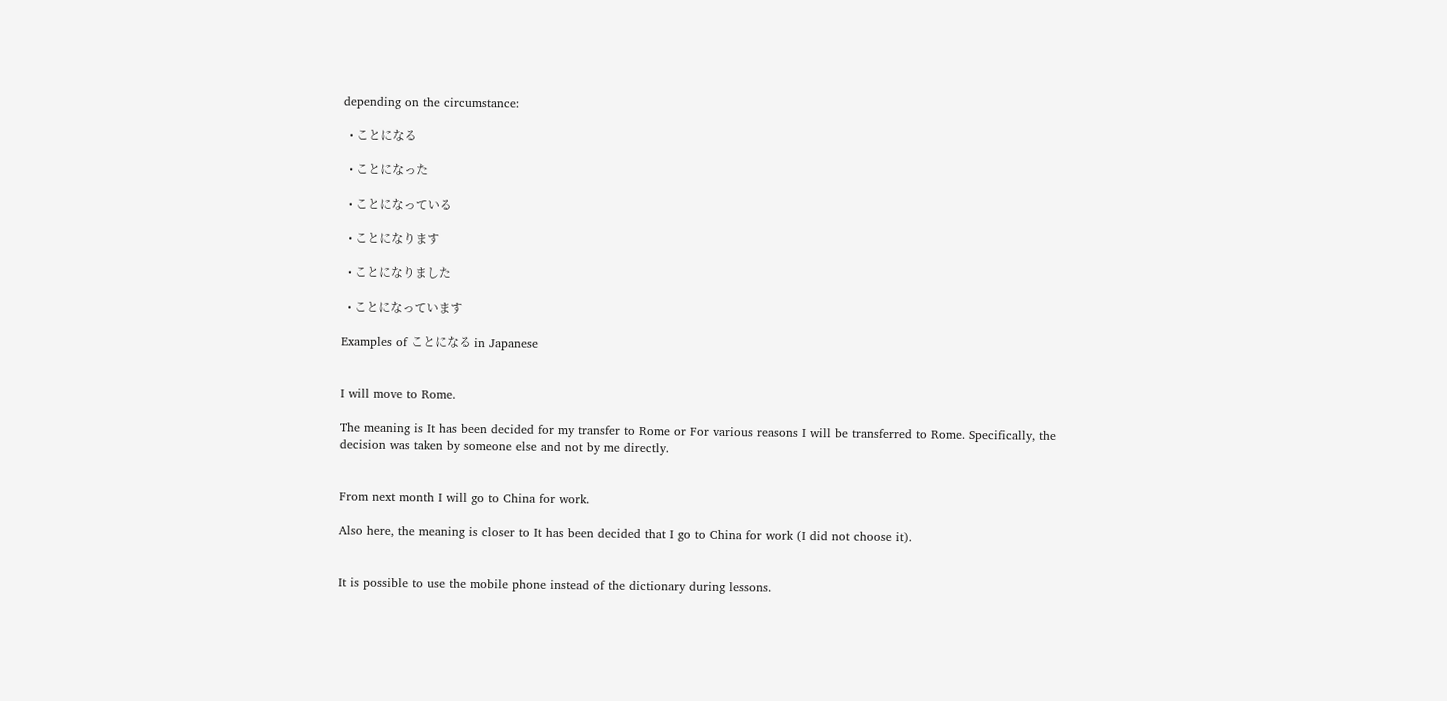depending on the circumstance:

  • ことになる

  • ことになった

  • ことになっている

  • ことになります

  • ことになりました

  • ことになっています

Examples of ことになる in Japanese


I will move to Rome.

The meaning is It has been decided for my transfer to Rome or For various reasons I will be transferred to Rome. Specifically, the decision was taken by someone else and not by me directly.


From next month I will go to China for work.

Also here, the meaning is closer to It has been decided that I go to China for work (I did not choose it).


It is possible to use the mobile phone instead of the dictionary during lessons.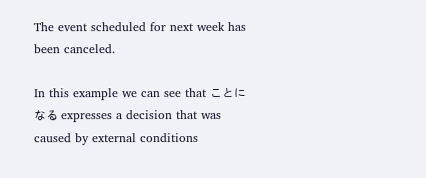The event scheduled for next week has been canceled.

In this example we can see that ことになる expresses a decision that was caused by external conditions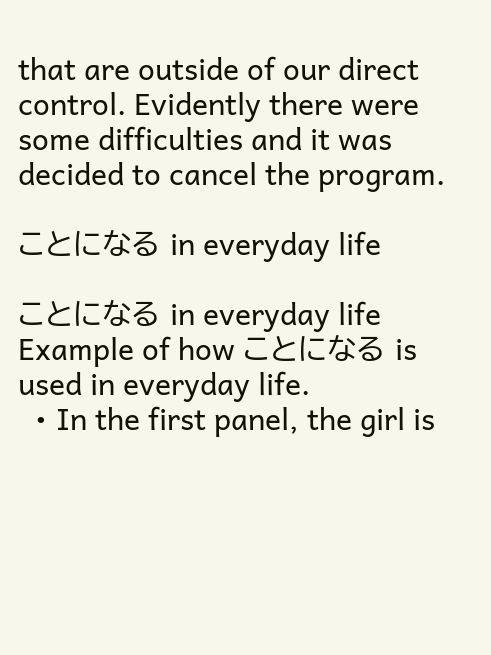that are outside of our direct control. Evidently there were some difficulties and it was decided to cancel the program.

ことになる in everyday life

ことになる in everyday life
Example of how ことになる is used in everyday life.
  • In the first panel, the girl is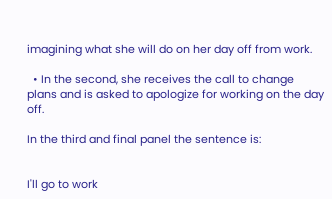imagining what she will do on her day off from work.

  • In the second, she receives the call to change plans and is asked to apologize for working on the day off.

In the third and final panel the sentence is:


I'll go to work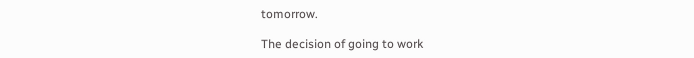tomorrow.

The decision of going to work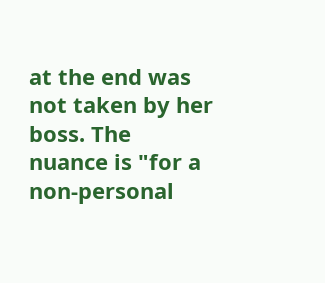at the end was not taken by her boss. The nuance is "for a non-personal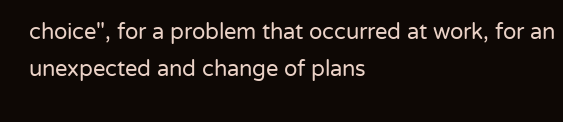choice", for a problem that occurred at work, for an unexpected and change of plans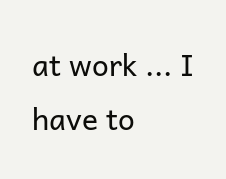at work ... I have to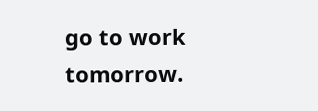go to work tomorrow.